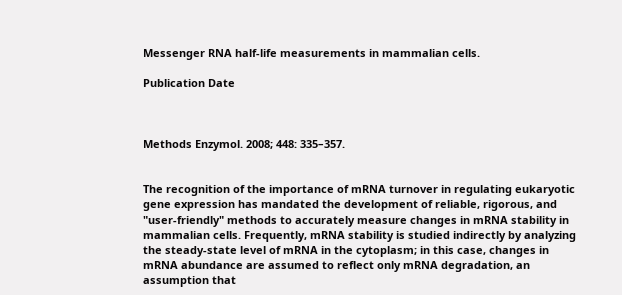Messenger RNA half-life measurements in mammalian cells.

Publication Date



Methods Enzymol. 2008; 448: 335–357.


The recognition of the importance of mRNA turnover in regulating eukaryotic gene expression has mandated the development of reliable, rigorous, and "user-friendly" methods to accurately measure changes in mRNA stability in mammalian cells. Frequently, mRNA stability is studied indirectly by analyzing the steady-state level of mRNA in the cytoplasm; in this case, changes in mRNA abundance are assumed to reflect only mRNA degradation, an assumption that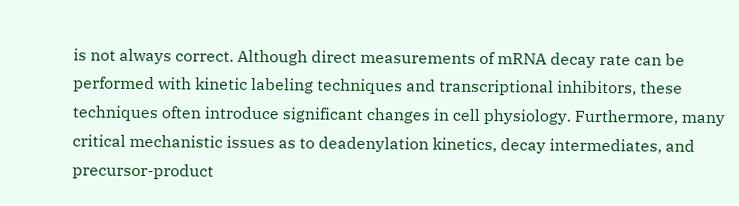is not always correct. Although direct measurements of mRNA decay rate can be performed with kinetic labeling techniques and transcriptional inhibitors, these techniques often introduce significant changes in cell physiology. Furthermore, many critical mechanistic issues as to deadenylation kinetics, decay intermediates, and precursor-product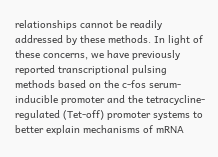relationships cannot be readily addressed by these methods. In light of these concerns, we have previously reported transcriptional pulsing methods based on the c-fos serum-inducible promoter and the tetracycline-regulated (Tet-off) promoter systems to better explain mechanisms of mRNA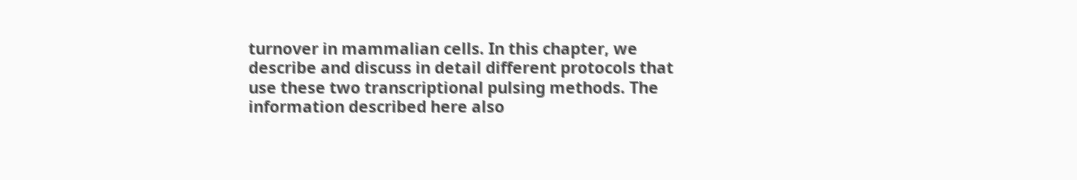turnover in mammalian cells. In this chapter, we describe and discuss in detail different protocols that use these two transcriptional pulsing methods. The information described here also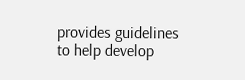provides guidelines to help develop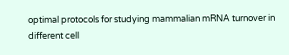optimal protocols for studying mammalian mRNA turnover in different cell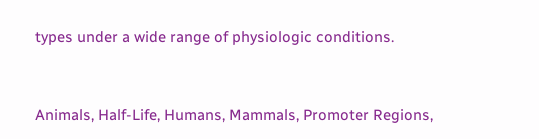types under a wide range of physiologic conditions.


Animals, Half-Life, Humans, Mammals, Promoter Regions,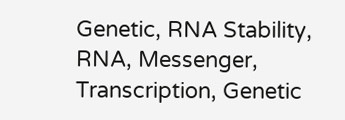Genetic, RNA Stability, RNA, Messenger, Transcription, Genetic